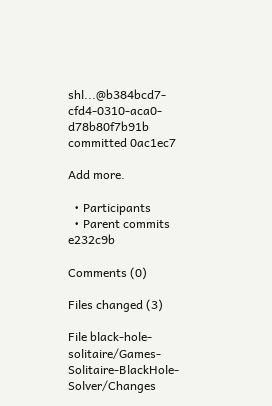shl...@b384bcd7-cfd4-0310-aca0-d78b80f7b91b  committed 0ac1ec7

Add more.

  • Participants
  • Parent commits e232c9b

Comments (0)

Files changed (3)

File black-hole-solitaire/Games-Solitaire-BlackHole-Solver/Changes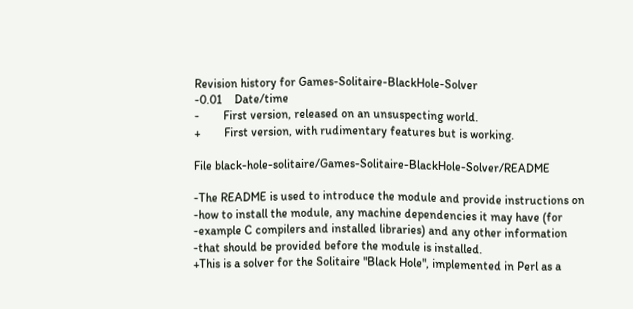Revision history for Games-Solitaire-BlackHole-Solver
-0.01    Date/time
-        First version, released on an unsuspecting world.
+        First version, with rudimentary features but is working.

File black-hole-solitaire/Games-Solitaire-BlackHole-Solver/README

-The README is used to introduce the module and provide instructions on
-how to install the module, any machine dependencies it may have (for
-example C compilers and installed libraries) and any other information
-that should be provided before the module is installed.
+This is a solver for the Solitaire "Black Hole", implemented in Perl as a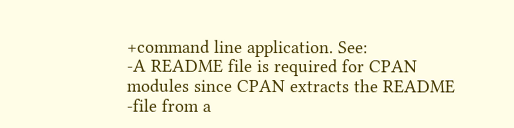+command line application. See:
-A README file is required for CPAN modules since CPAN extracts the README
-file from a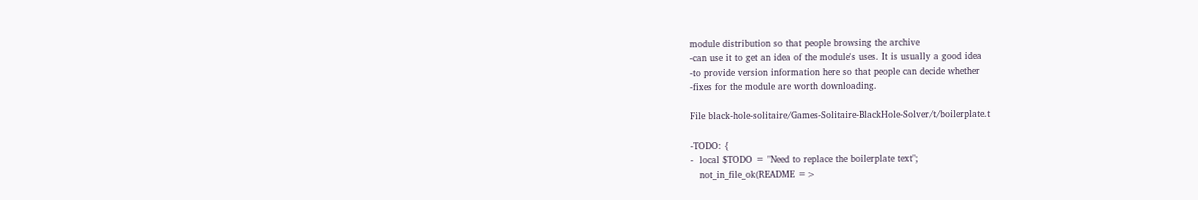module distribution so that people browsing the archive
-can use it to get an idea of the module's uses. It is usually a good idea
-to provide version information here so that people can decide whether
-fixes for the module are worth downloading.

File black-hole-solitaire/Games-Solitaire-BlackHole-Solver/t/boilerplate.t

-TODO: {
-  local $TODO = "Need to replace the boilerplate text";
   not_in_file_ok(README =>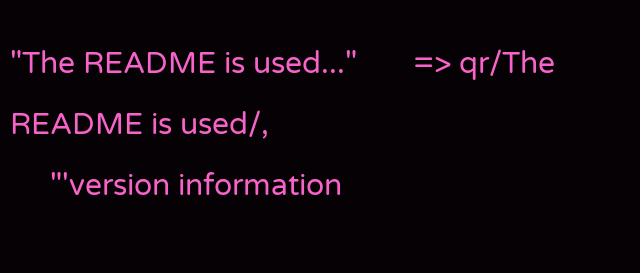"The README is used..."       => qr/The README is used/,
     "'version information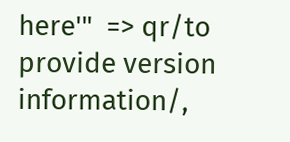here'"  => qr/to provide version information/,